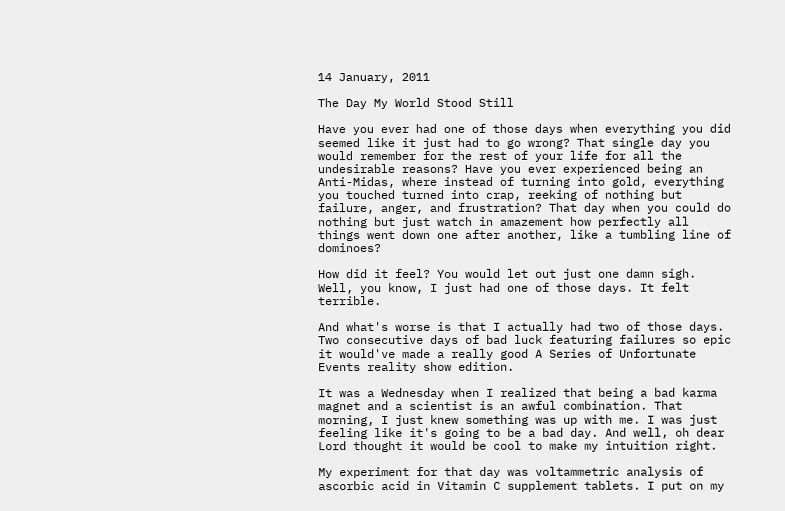14 January, 2011

The Day My World Stood Still

Have you ever had one of those days when everything you did seemed like it just had to go wrong? That single day you would remember for the rest of your life for all the undesirable reasons? Have you ever experienced being an Anti-Midas, where instead of turning into gold, everything you touched turned into crap, reeking of nothing but failure, anger, and frustration? That day when you could do nothing but just watch in amazement how perfectly all things went down one after another, like a tumbling line of dominoes?

How did it feel? You would let out just one damn sigh. Well, you know, I just had one of those days. It felt terrible.

And what's worse is that I actually had two of those days. Two consecutive days of bad luck featuring failures so epic it would've made a really good A Series of Unfortunate Events reality show edition.

It was a Wednesday when I realized that being a bad karma magnet and a scientist is an awful combination. That morning, I just knew something was up with me. I was just feeling like it's going to be a bad day. And well, oh dear Lord thought it would be cool to make my intuition right.

My experiment for that day was voltammetric analysis of ascorbic acid in Vitamin C supplement tablets. I put on my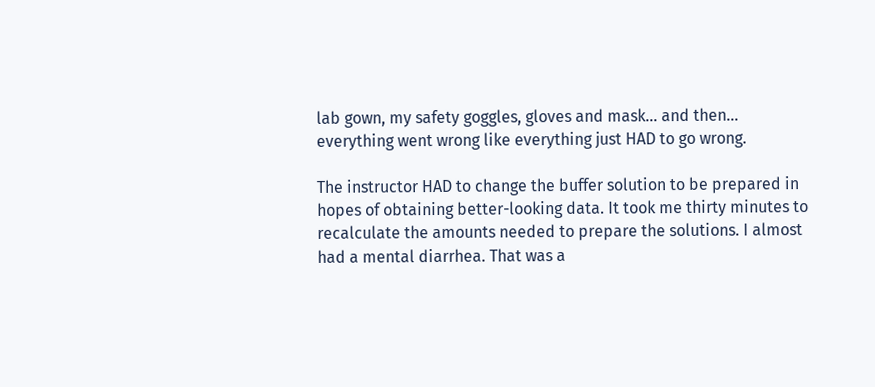lab gown, my safety goggles, gloves and mask... and then... everything went wrong like everything just HAD to go wrong.

The instructor HAD to change the buffer solution to be prepared in hopes of obtaining better-looking data. It took me thirty minutes to recalculate the amounts needed to prepare the solutions. I almost had a mental diarrhea. That was a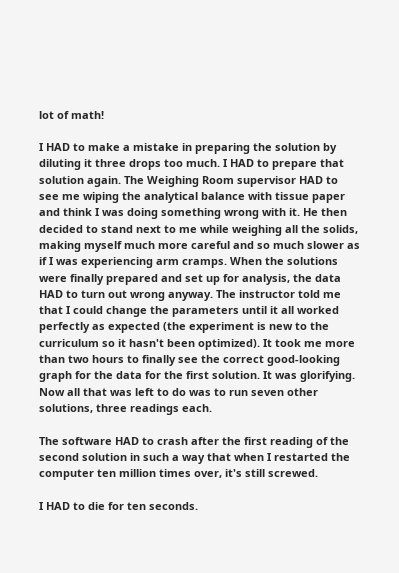lot of math!

I HAD to make a mistake in preparing the solution by diluting it three drops too much. I HAD to prepare that solution again. The Weighing Room supervisor HAD to see me wiping the analytical balance with tissue paper and think I was doing something wrong with it. He then decided to stand next to me while weighing all the solids, making myself much more careful and so much slower as if I was experiencing arm cramps. When the solutions were finally prepared and set up for analysis, the data HAD to turn out wrong anyway. The instructor told me that I could change the parameters until it all worked perfectly as expected (the experiment is new to the curriculum so it hasn't been optimized). It took me more than two hours to finally see the correct good-looking graph for the data for the first solution. It was glorifying. Now all that was left to do was to run seven other solutions, three readings each.

The software HAD to crash after the first reading of the second solution in such a way that when I restarted the computer ten million times over, it's still screwed.

I HAD to die for ten seconds.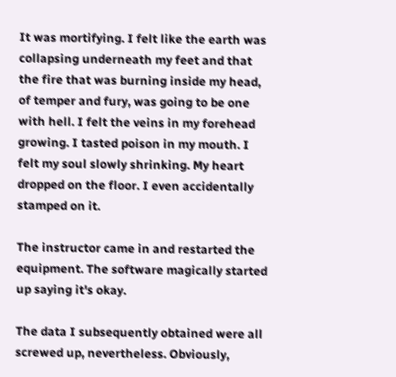It was mortifying. I felt like the earth was collapsing underneath my feet and that the fire that was burning inside my head, of temper and fury, was going to be one with hell. I felt the veins in my forehead growing. I tasted poison in my mouth. I felt my soul slowly shrinking. My heart dropped on the floor. I even accidentally stamped on it.

The instructor came in and restarted the equipment. The software magically started up saying it's okay.

The data I subsequently obtained were all screwed up, nevertheless. Obviously,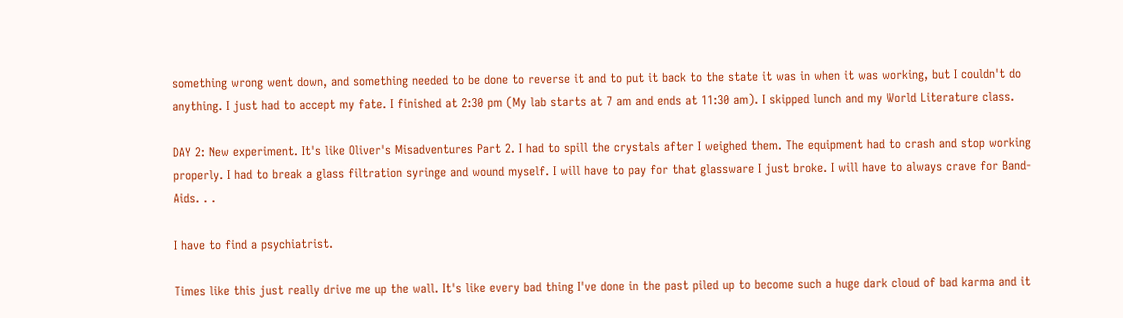something wrong went down, and something needed to be done to reverse it and to put it back to the state it was in when it was working, but I couldn't do anything. I just had to accept my fate. I finished at 2:30 pm (My lab starts at 7 am and ends at 11:30 am). I skipped lunch and my World Literature class.

DAY 2: New experiment. It's like Oliver's Misadventures Part 2. I had to spill the crystals after I weighed them. The equipment had to crash and stop working properly. I had to break a glass filtration syringe and wound myself. I will have to pay for that glassware I just broke. I will have to always crave for Band-Aids. . .

I have to find a psychiatrist.

Times like this just really drive me up the wall. It's like every bad thing I've done in the past piled up to become such a huge dark cloud of bad karma and it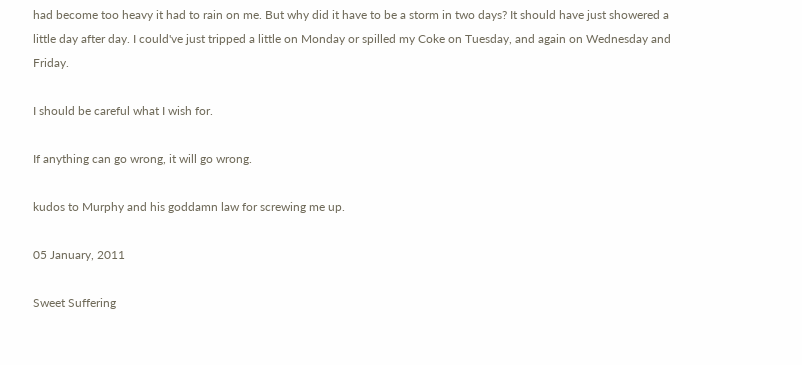had become too heavy it had to rain on me. But why did it have to be a storm in two days? It should have just showered a little day after day. I could've just tripped a little on Monday or spilled my Coke on Tuesday, and again on Wednesday and Friday.

I should be careful what I wish for.

If anything can go wrong, it will go wrong.

kudos to Murphy and his goddamn law for screwing me up.

05 January, 2011

Sweet Suffering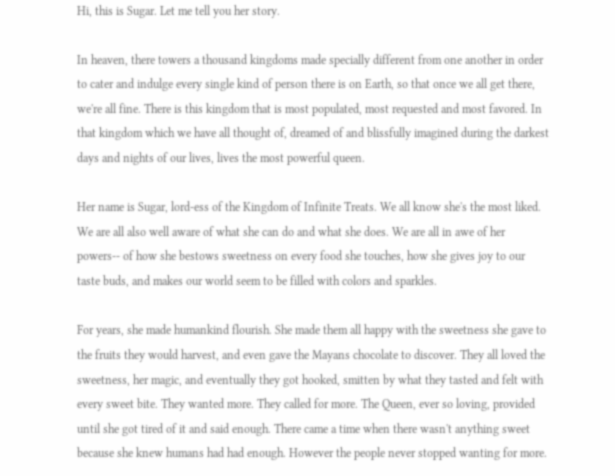Hi, this is Sugar. Let me tell you her story.

In heaven, there towers a thousand kingdoms made specially different from one another in order to cater and indulge every single kind of person there is on Earth, so that once we all get there, we're all fine. There is this kingdom that is most populated, most requested and most favored. In that kingdom which we have all thought of, dreamed of and blissfully imagined during the darkest days and nights of our lives, lives the most powerful queen.

Her name is Sugar, lord-ess of the Kingdom of Infinite Treats. We all know she's the most liked. We are all also well aware of what she can do and what she does. We are all in awe of her powers-- of how she bestows sweetness on every food she touches, how she gives joy to our taste buds, and makes our world seem to be filled with colors and sparkles.

For years, she made humankind flourish. She made them all happy with the sweetness she gave to the fruits they would harvest, and even gave the Mayans chocolate to discover. They all loved the sweetness, her magic, and eventually they got hooked, smitten by what they tasted and felt with every sweet bite. They wanted more. They called for more. The Queen, ever so loving, provided until she got tired of it and said enough. There came a time when there wasn't anything sweet because she knew humans had had enough. However the people never stopped wanting for more.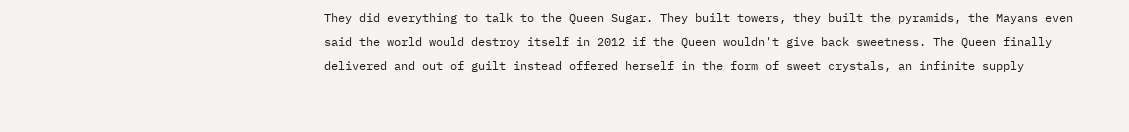They did everything to talk to the Queen Sugar. They built towers, they built the pyramids, the Mayans even said the world would destroy itself in 2012 if the Queen wouldn't give back sweetness. The Queen finally delivered and out of guilt instead offered herself in the form of sweet crystals, an infinite supply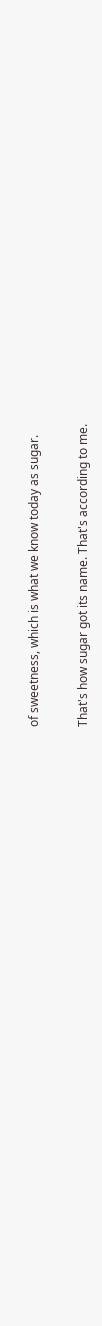of sweetness, which is what we know today as sugar.

That's how sugar got its name. That's according to me.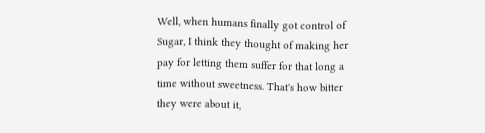Well, when humans finally got control of Sugar, I think they thought of making her pay for letting them suffer for that long a time without sweetness. That's how bitter they were about it,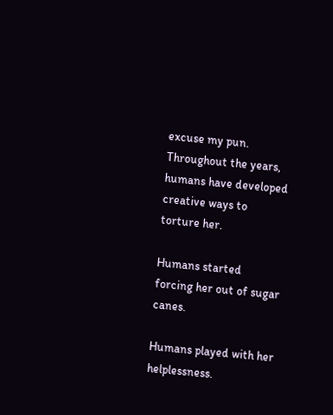excuse my pun. Throughout the years, humans have developed creative ways to torture her.

Humans started forcing her out of sugar canes.

Humans played with her helplessness.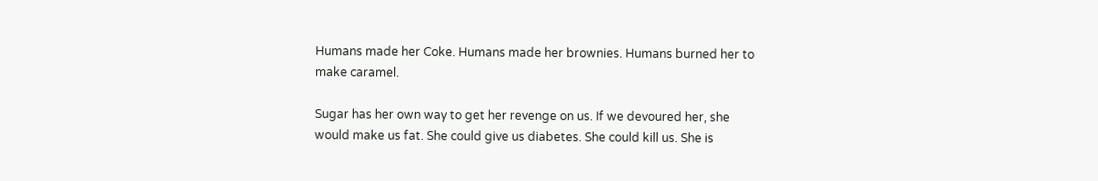Humans made her Coke. Humans made her brownies. Humans burned her to make caramel.

Sugar has her own way to get her revenge on us. If we devoured her, she would make us fat. She could give us diabetes. She could kill us. She is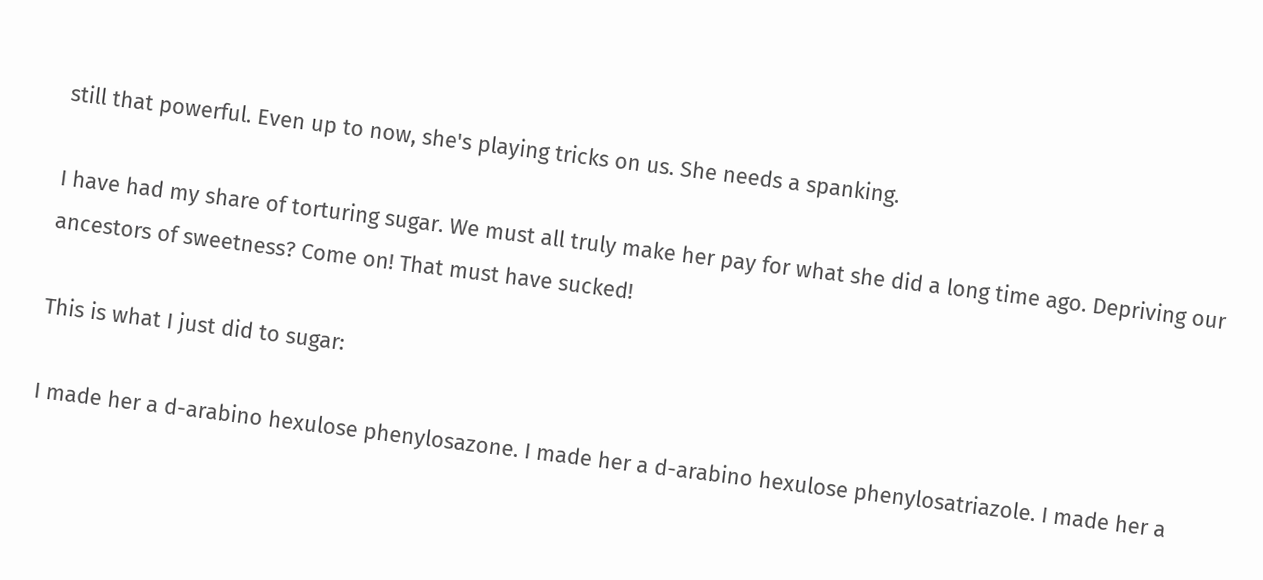still that powerful. Even up to now, she's playing tricks on us. She needs a spanking.

I have had my share of torturing sugar. We must all truly make her pay for what she did a long time ago. Depriving our ancestors of sweetness? Come on! That must have sucked!

This is what I just did to sugar:

I made her a d-arabino hexulose phenylosazone. I made her a d-arabino hexulose phenylosatriazole. I made her a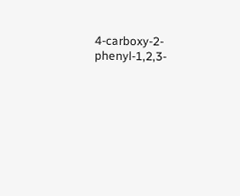4-carboxy-2-phenyl-1,2,3-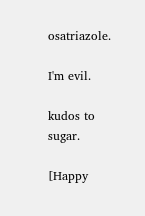osatriazole.

I'm evil.

kudos to sugar.

[Happy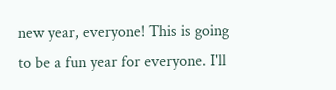new year, everyone! This is going to be a fun year for everyone. I'll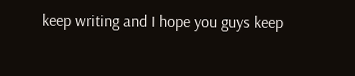keep writing and I hope you guys keep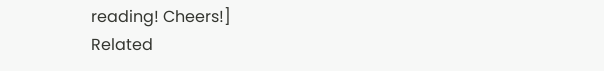reading! Cheers!]
Related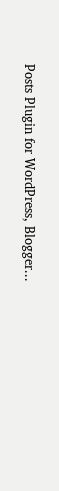Posts Plugin for WordPress, Blogger...